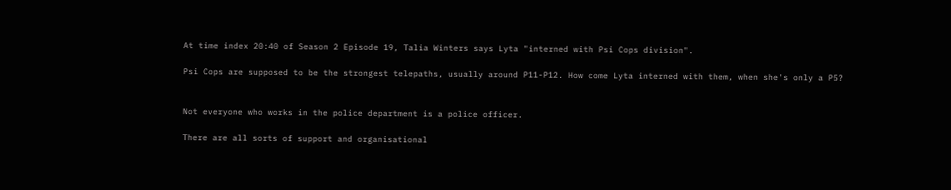At time index 20:40 of Season 2 Episode 19, Talia Winters says Lyta "interned with Psi Cops division".

Psi Cops are supposed to be the strongest telepaths, usually around P11-P12. How come Lyta interned with them, when she's only a P5?


Not everyone who works in the police department is a police officer.

There are all sorts of support and organisational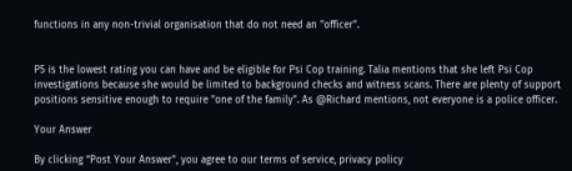functions in any non-trivial organisation that do not need an "officer".


P5 is the lowest rating you can have and be eligible for Psi Cop training. Talia mentions that she left Psi Cop investigations because she would be limited to background checks and witness scans. There are plenty of support positions sensitive enough to require "one of the family". As @Richard mentions, not everyone is a police officer.

Your Answer

By clicking “Post Your Answer”, you agree to our terms of service, privacy policy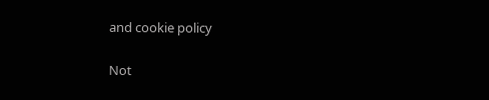and cookie policy

Not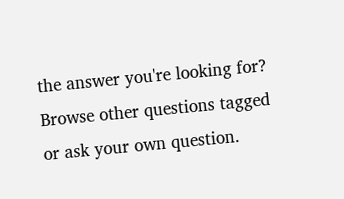the answer you're looking for? Browse other questions tagged or ask your own question.